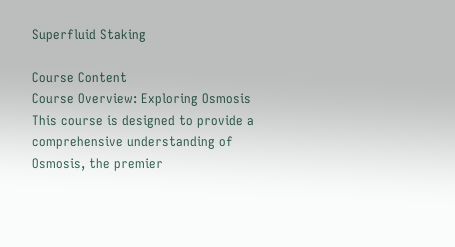Superfluid Staking

Course Content
Course Overview: Exploring Osmosis
This course is designed to provide a comprehensive understanding of Osmosis, the premier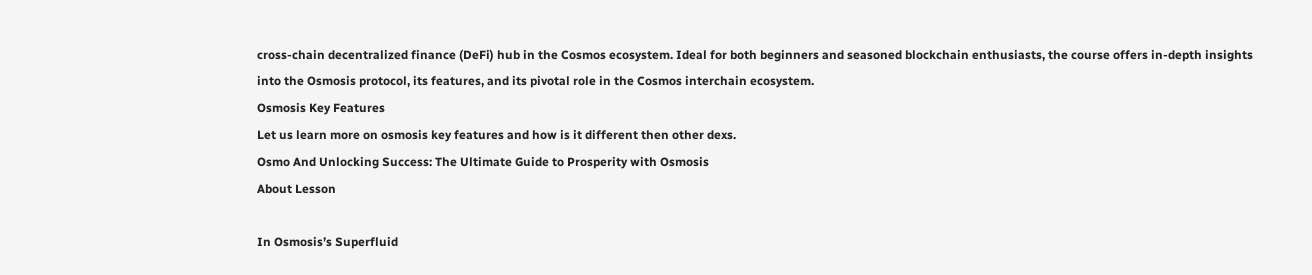cross-chain decentralized finance (DeFi) hub in the Cosmos ecosystem. Ideal for both beginners and seasoned blockchain enthusiasts, the course offers in-depth insights into the Osmosis protocol, its features, and its pivotal role in the Cosmos interchain ecosystem.
Osmosis Key Features
Let us learn more on osmosis key features and how is it different then other dexs.
Osmo And Unlocking Success: The Ultimate Guide to Prosperity with Osmosis
About Lesson

In Osmosis’s Superfluid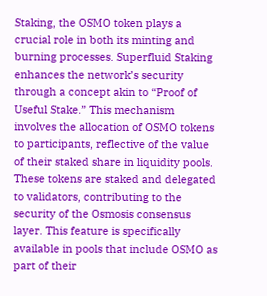Staking, the OSMO token plays a crucial role in both its minting and burning processes. Superfluid Staking enhances the network’s security through a concept akin to “Proof of Useful Stake.” This mechanism involves the allocation of OSMO tokens to participants, reflective of the value of their staked share in liquidity pools. These tokens are staked and delegated to validators, contributing to the security of the Osmosis consensus layer. This feature is specifically available in pools that include OSMO as part of their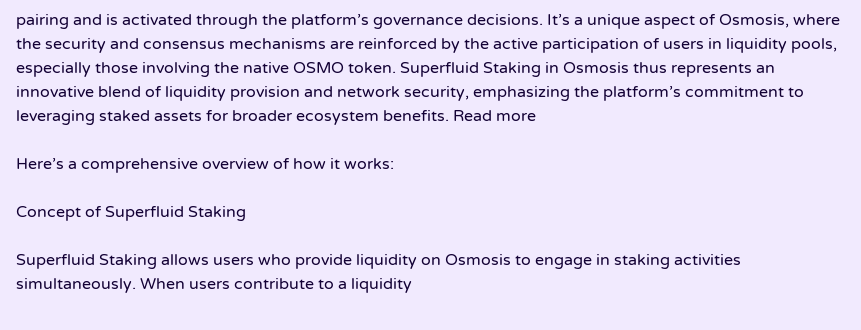pairing and is activated through the platform’s governance decisions. It’s a unique aspect of Osmosis, where the security and consensus mechanisms are reinforced by the active participation of users in liquidity pools, especially those involving the native OSMO token. Superfluid Staking in Osmosis thus represents an innovative blend of liquidity provision and network security, emphasizing the platform’s commitment to leveraging staked assets for broader ecosystem benefits. Read more

Here’s a comprehensive overview of how it works:

Concept of Superfluid Staking

Superfluid Staking allows users who provide liquidity on Osmosis to engage in staking activities simultaneously. When users contribute to a liquidity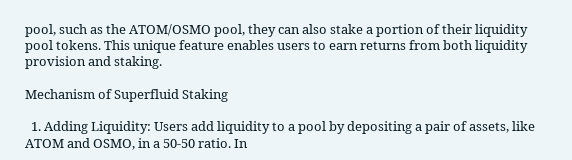pool, such as the ATOM/OSMO pool, they can also stake a portion of their liquidity pool tokens. This unique feature enables users to earn returns from both liquidity provision and staking.

Mechanism of Superfluid Staking

  1. Adding Liquidity: Users add liquidity to a pool by depositing a pair of assets, like ATOM and OSMO, in a 50-50 ratio. In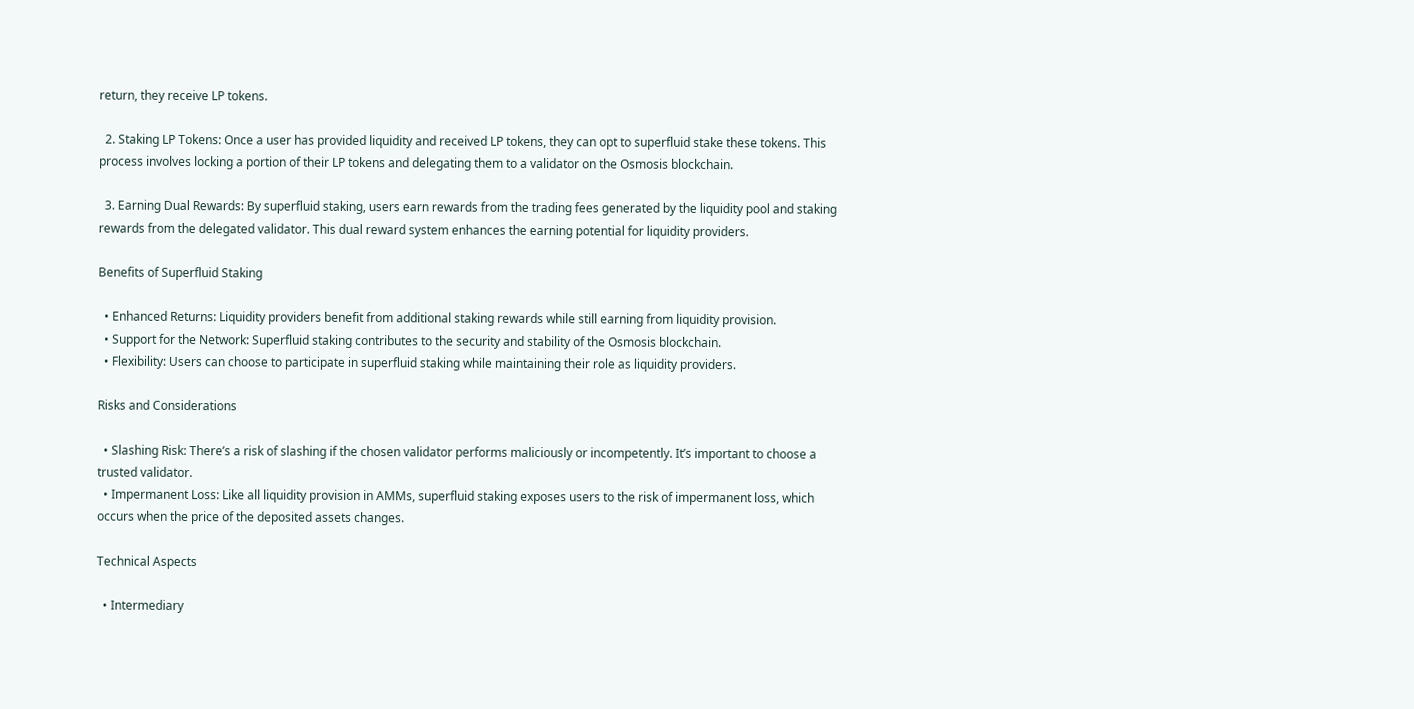return, they receive LP tokens.

  2. Staking LP Tokens: Once a user has provided liquidity and received LP tokens, they can opt to superfluid stake these tokens. This process involves locking a portion of their LP tokens and delegating them to a validator on the Osmosis blockchain.

  3. Earning Dual Rewards: By superfluid staking, users earn rewards from the trading fees generated by the liquidity pool and staking rewards from the delegated validator. This dual reward system enhances the earning potential for liquidity providers.

Benefits of Superfluid Staking

  • Enhanced Returns: Liquidity providers benefit from additional staking rewards while still earning from liquidity provision.
  • Support for the Network: Superfluid staking contributes to the security and stability of the Osmosis blockchain.
  • Flexibility: Users can choose to participate in superfluid staking while maintaining their role as liquidity providers.

Risks and Considerations

  • Slashing Risk: There’s a risk of slashing if the chosen validator performs maliciously or incompetently. It’s important to choose a trusted validator.
  • Impermanent Loss: Like all liquidity provision in AMMs, superfluid staking exposes users to the risk of impermanent loss, which occurs when the price of the deposited assets changes.

Technical Aspects

  • Intermediary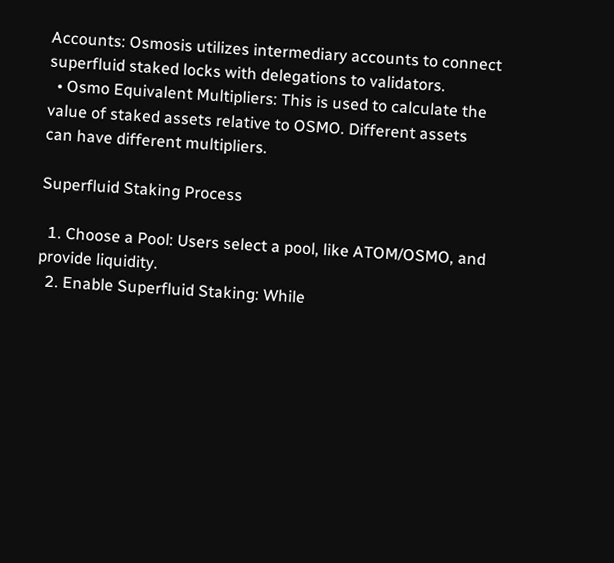Accounts: Osmosis utilizes intermediary accounts to connect superfluid staked locks with delegations to validators.
  • Osmo Equivalent Multipliers: This is used to calculate the value of staked assets relative to OSMO. Different assets can have different multipliers.

Superfluid Staking Process

  1. Choose a Pool: Users select a pool, like ATOM/OSMO, and provide liquidity.
  2. Enable Superfluid Staking: While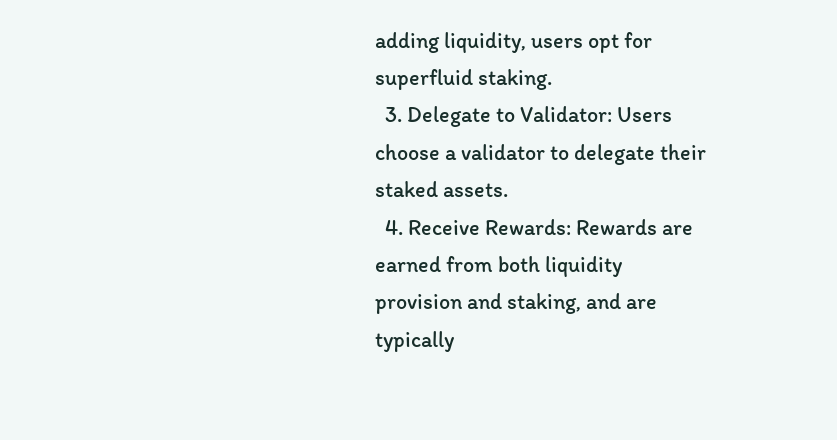adding liquidity, users opt for superfluid staking.
  3. Delegate to Validator: Users choose a validator to delegate their staked assets.
  4. Receive Rewards: Rewards are earned from both liquidity provision and staking, and are typically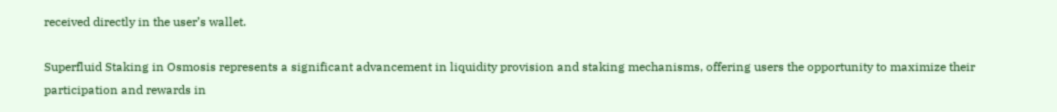received directly in the user’s wallet.

Superfluid Staking in Osmosis represents a significant advancement in liquidity provision and staking mechanisms, offering users the opportunity to maximize their participation and rewards in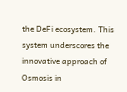the DeFi ecosystem. This system underscores the innovative approach of Osmosis in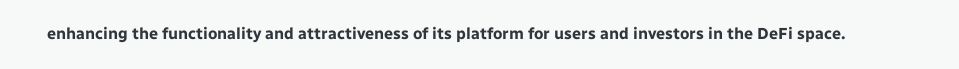enhancing the functionality and attractiveness of its platform for users and investors in the DeFi space.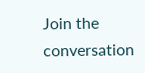Join the conversation